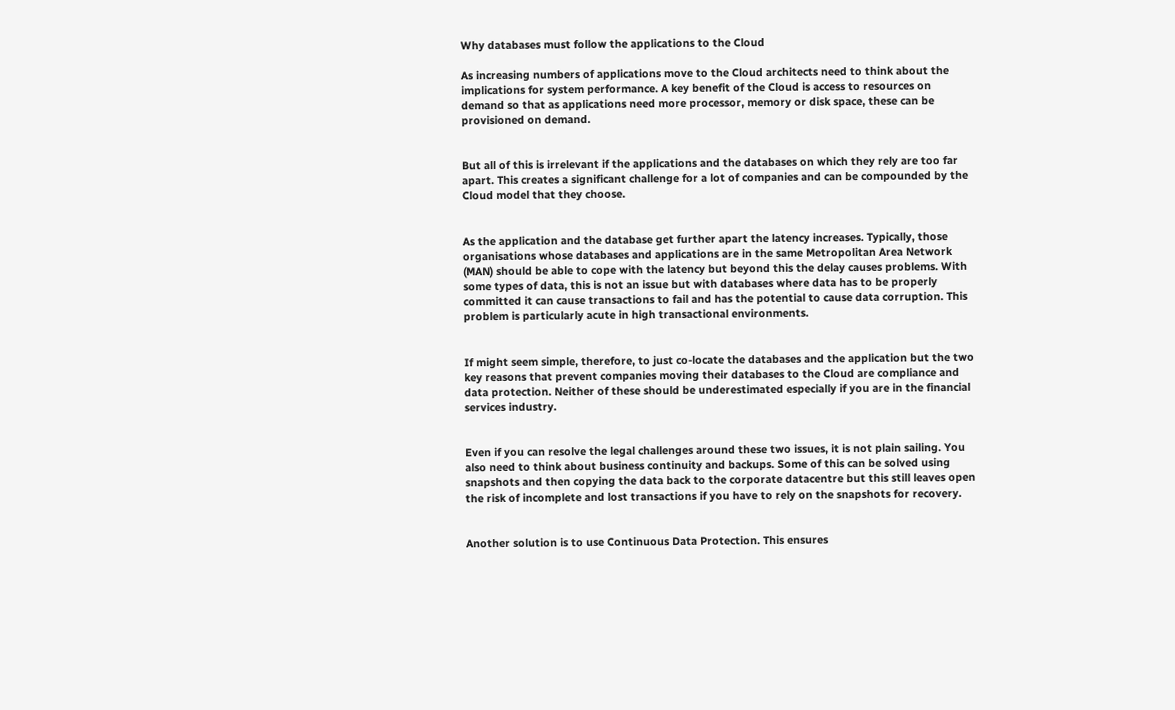Why databases must follow the applications to the Cloud

As increasing numbers of applications move to the Cloud architects need to think about the implications for system performance. A key benefit of the Cloud is access to resources on demand so that as applications need more processor, memory or disk space, these can be provisioned on demand.


But all of this is irrelevant if the applications and the databases on which they rely are too far apart. This creates a significant challenge for a lot of companies and can be compounded by the Cloud model that they choose.


As the application and the database get further apart the latency increases. Typically, those organisations whose databases and applications are in the same Metropolitan Area Network (MAN) should be able to cope with the latency but beyond this the delay causes problems. With some types of data, this is not an issue but with databases where data has to be properly committed it can cause transactions to fail and has the potential to cause data corruption. This problem is particularly acute in high transactional environments.


If might seem simple, therefore, to just co-locate the databases and the application but the two key reasons that prevent companies moving their databases to the Cloud are compliance and data protection. Neither of these should be underestimated especially if you are in the financial services industry.


Even if you can resolve the legal challenges around these two issues, it is not plain sailing. You also need to think about business continuity and backups. Some of this can be solved using snapshots and then copying the data back to the corporate datacentre but this still leaves open the risk of incomplete and lost transactions if you have to rely on the snapshots for recovery.


Another solution is to use Continuous Data Protection. This ensures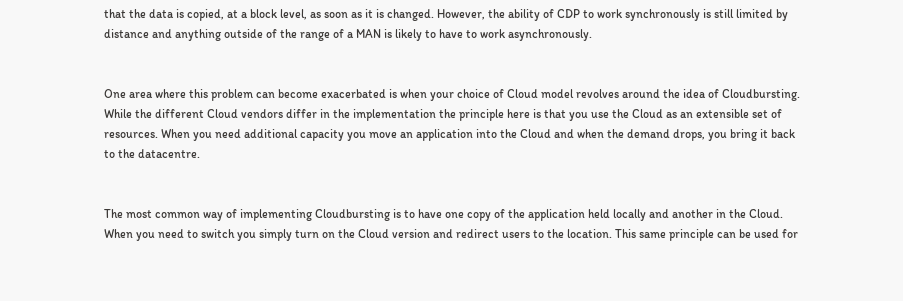that the data is copied, at a block level, as soon as it is changed. However, the ability of CDP to work synchronously is still limited by distance and anything outside of the range of a MAN is likely to have to work asynchronously.


One area where this problem can become exacerbated is when your choice of Cloud model revolves around the idea of Cloudbursting. While the different Cloud vendors differ in the implementation the principle here is that you use the Cloud as an extensible set of resources. When you need additional capacity you move an application into the Cloud and when the demand drops, you bring it back to the datacentre.


The most common way of implementing Cloudbursting is to have one copy of the application held locally and another in the Cloud. When you need to switch you simply turn on the Cloud version and redirect users to the location. This same principle can be used for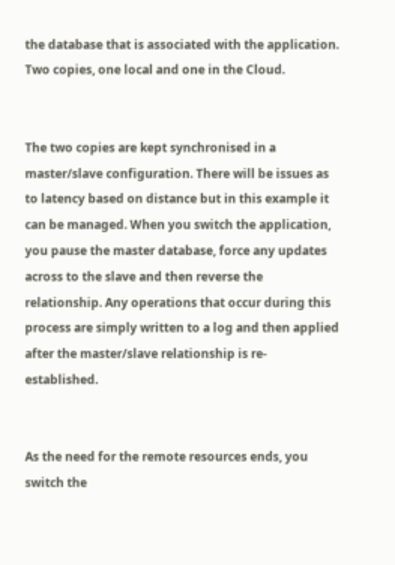the database that is associated with the application. Two copies, one local and one in the Cloud.


The two copies are kept synchronised in a master/slave configuration. There will be issues as to latency based on distance but in this example it can be managed. When you switch the application, you pause the master database, force any updates across to the slave and then reverse the relationship. Any operations that occur during this process are simply written to a log and then applied after the master/slave relationship is re-established.


As the need for the remote resources ends, you switch the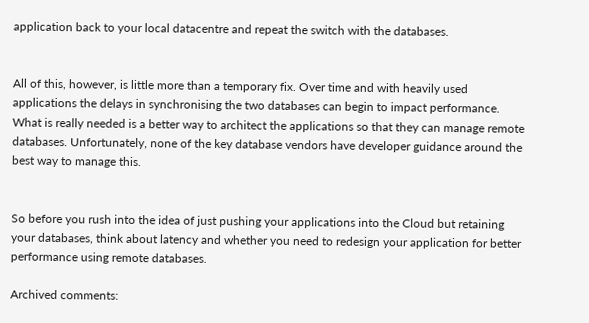application back to your local datacentre and repeat the switch with the databases.


All of this, however, is little more than a temporary fix. Over time and with heavily used applications the delays in synchronising the two databases can begin to impact performance. What is really needed is a better way to architect the applications so that they can manage remote databases. Unfortunately, none of the key database vendors have developer guidance around the best way to manage this.


So before you rush into the idea of just pushing your applications into the Cloud but retaining your databases, think about latency and whether you need to redesign your application for better performance using remote databases.

Archived comments: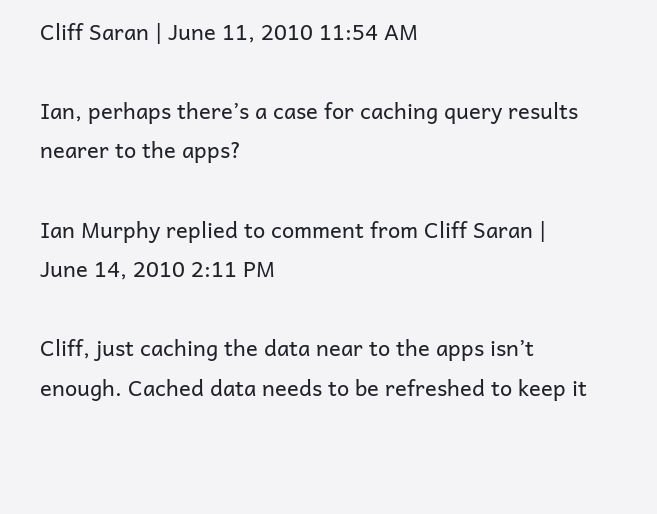Cliff Saran | June 11, 2010 11:54 AM

Ian, perhaps there’s a case for caching query results nearer to the apps?

Ian Murphy replied to comment from Cliff Saran | June 14, 2010 2:11 PM

Cliff, just caching the data near to the apps isn’t enough. Cached data needs to be refreshed to keep it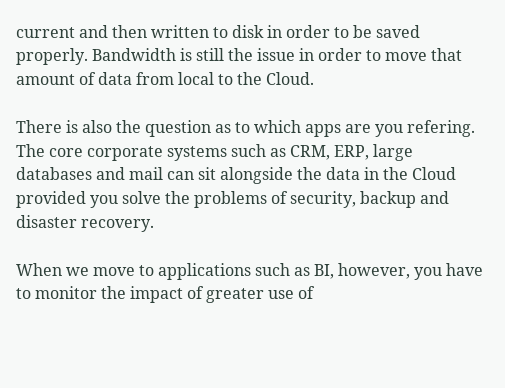current and then written to disk in order to be saved properly. Bandwidth is still the issue in order to move that amount of data from local to the Cloud.

There is also the question as to which apps are you refering. The core corporate systems such as CRM, ERP, large databases and mail can sit alongside the data in the Cloud provided you solve the problems of security, backup and disaster recovery.

When we move to applications such as BI, however, you have to monitor the impact of greater use of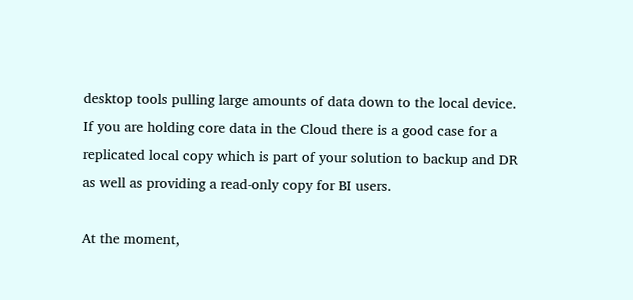desktop tools pulling large amounts of data down to the local device. If you are holding core data in the Cloud there is a good case for a replicated local copy which is part of your solution to backup and DR as well as providing a read-only copy for BI users.

At the moment,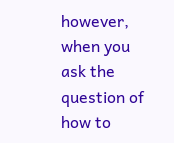however, when you ask the question of how to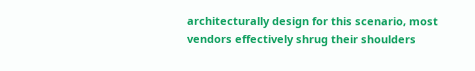architecturally design for this scenario, most vendors effectively shrug their shoulders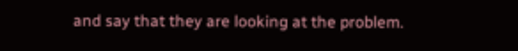and say that they are looking at the problem.